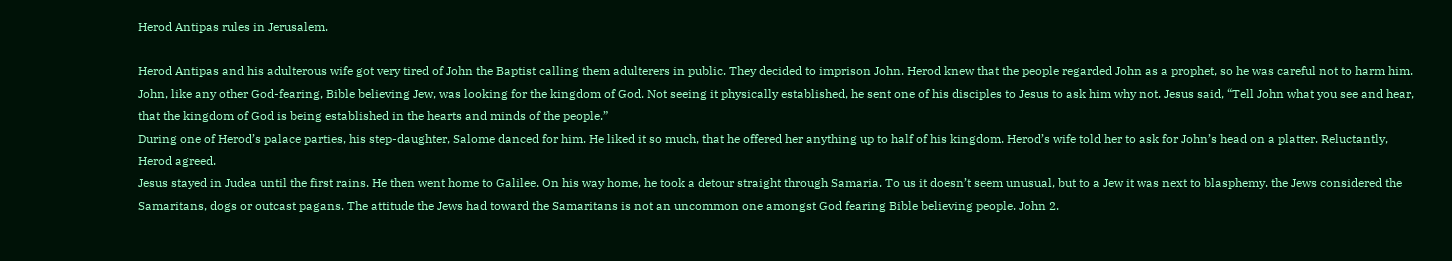Herod Antipas rules in Jerusalem.

Herod Antipas and his adulterous wife got very tired of John the Baptist calling them adulterers in public. They decided to imprison John. Herod knew that the people regarded John as a prophet, so he was careful not to harm him.
John, like any other God-fearing, Bible believing Jew, was looking for the kingdom of God. Not seeing it physically established, he sent one of his disciples to Jesus to ask him why not. Jesus said, “Tell John what you see and hear, that the kingdom of God is being established in the hearts and minds of the people.”
During one of Herod’s palace parties, his step-daughter, Salome danced for him. He liked it so much, that he offered her anything up to half of his kingdom. Herod’s wife told her to ask for John’s head on a platter. Reluctantly, Herod agreed.
Jesus stayed in Judea until the first rains. He then went home to Galilee. On his way home, he took a detour straight through Samaria. To us it doesn’t seem unusual, but to a Jew it was next to blasphemy. the Jews considered the Samaritans, dogs or outcast pagans. The attitude the Jews had toward the Samaritans is not an uncommon one amongst God fearing Bible believing people. John 2.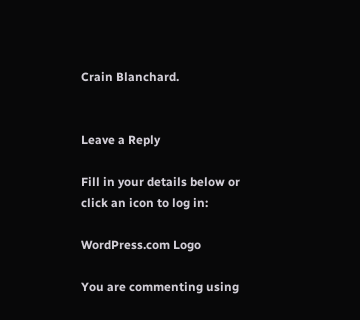Crain Blanchard.


Leave a Reply

Fill in your details below or click an icon to log in:

WordPress.com Logo

You are commenting using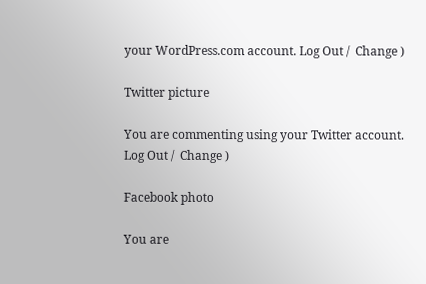your WordPress.com account. Log Out /  Change )

Twitter picture

You are commenting using your Twitter account. Log Out /  Change )

Facebook photo

You are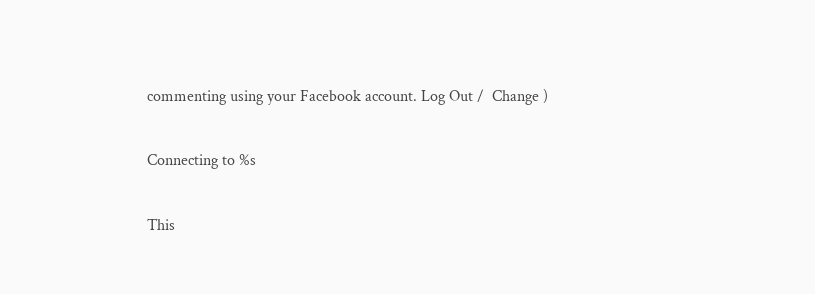commenting using your Facebook account. Log Out /  Change )

Connecting to %s

This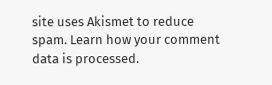site uses Akismet to reduce spam. Learn how your comment data is processed.